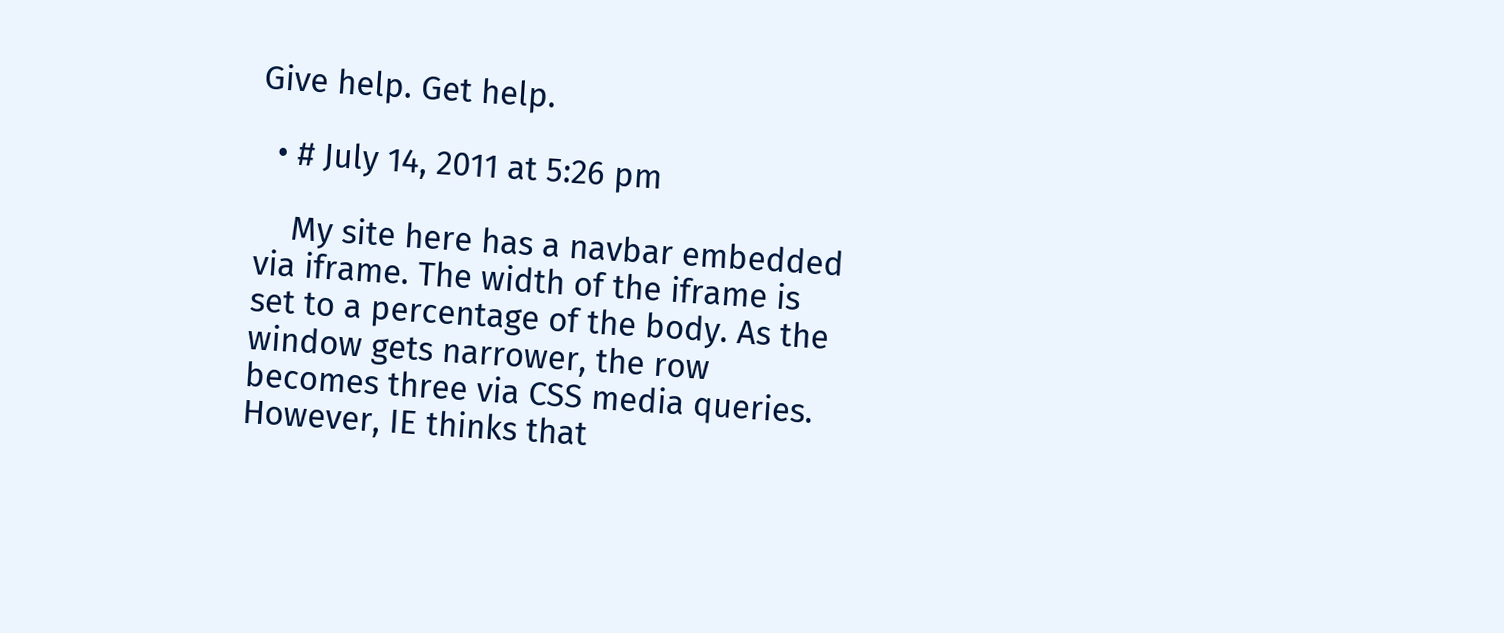Give help. Get help.

  • # July 14, 2011 at 5:26 pm

    My site here has a navbar embedded via iframe. The width of the iframe is set to a percentage of the body. As the window gets narrower, the row becomes three via CSS media queries. However, IE thinks that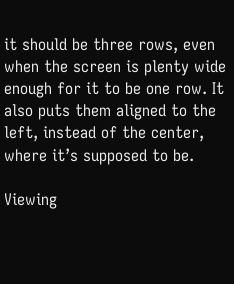it should be three rows, even when the screen is plenty wide enough for it to be one row. It also puts them aligned to the left, instead of the center, where it’s supposed to be.

Viewing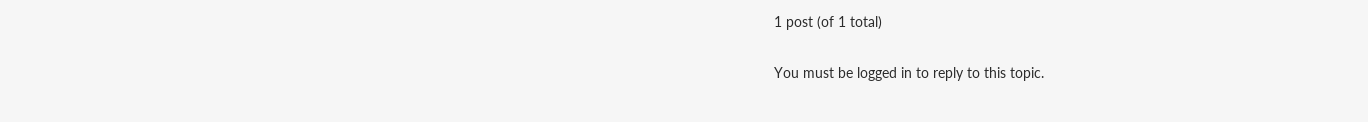1 post (of 1 total)

You must be logged in to reply to this topic.